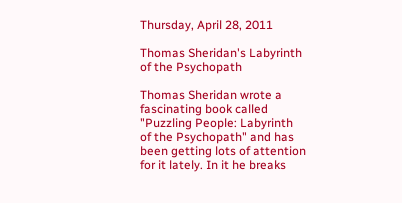Thursday, April 28, 2011

Thomas Sheridan's Labyrinth of the Psychopath

Thomas Sheridan wrote a fascinating book called "Puzzling People: Labyrinth of the Psychopath" and has been getting lots of attention for it lately. In it he breaks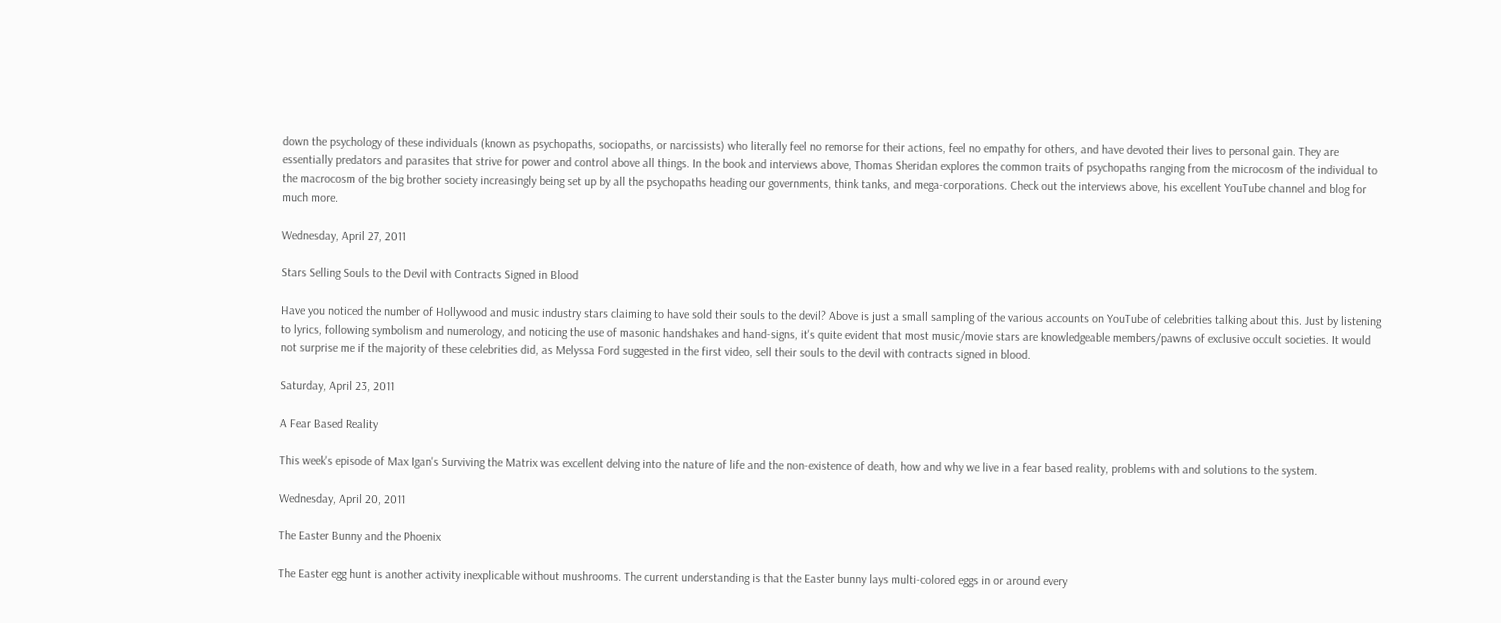down the psychology of these individuals (known as psychopaths, sociopaths, or narcissists) who literally feel no remorse for their actions, feel no empathy for others, and have devoted their lives to personal gain. They are essentially predators and parasites that strive for power and control above all things. In the book and interviews above, Thomas Sheridan explores the common traits of psychopaths ranging from the microcosm of the individual to the macrocosm of the big brother society increasingly being set up by all the psychopaths heading our governments, think tanks, and mega-corporations. Check out the interviews above, his excellent YouTube channel and blog for much more.

Wednesday, April 27, 2011

Stars Selling Souls to the Devil with Contracts Signed in Blood

Have you noticed the number of Hollywood and music industry stars claiming to have sold their souls to the devil? Above is just a small sampling of the various accounts on YouTube of celebrities talking about this. Just by listening to lyrics, following symbolism and numerology, and noticing the use of masonic handshakes and hand-signs, it's quite evident that most music/movie stars are knowledgeable members/pawns of exclusive occult societies. It would not surprise me if the majority of these celebrities did, as Melyssa Ford suggested in the first video, sell their souls to the devil with contracts signed in blood.

Saturday, April 23, 2011

A Fear Based Reality

This week's episode of Max Igan's Surviving the Matrix was excellent delving into the nature of life and the non-existence of death, how and why we live in a fear based reality, problems with and solutions to the system.

Wednesday, April 20, 2011

The Easter Bunny and the Phoenix

The Easter egg hunt is another activity inexplicable without mushrooms. The current understanding is that the Easter bunny lays multi-colored eggs in or around every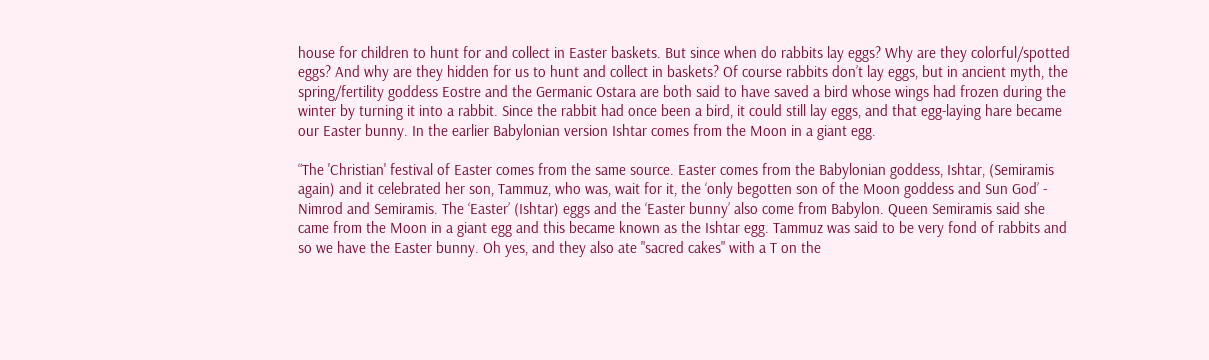house for children to hunt for and collect in Easter baskets. But since when do rabbits lay eggs? Why are they colorful/spotted eggs? And why are they hidden for us to hunt and collect in baskets? Of course rabbits don’t lay eggs, but in ancient myth, the spring/fertility goddess Eostre and the Germanic Ostara are both said to have saved a bird whose wings had frozen during the winter by turning it into a rabbit. Since the rabbit had once been a bird, it could still lay eggs, and that egg-laying hare became our Easter bunny. In the earlier Babylonian version Ishtar comes from the Moon in a giant egg.

“The 'Christian' festival of Easter comes from the same source. Easter comes from the Babylonian goddess, Ishtar, (Semiramis again) and it celebrated her son, Tammuz, who was, wait for it, the ‘only begotten son of the Moon goddess and Sun God’ - Nimrod and Semiramis. The ‘Easter’ (Ishtar) eggs and the ‘Easter bunny’ also come from Babylon. Queen Semiramis said she came from the Moon in a giant egg and this became known as the Ishtar egg. Tammuz was said to be very fond of rabbits and so we have the Easter bunny. Oh yes, and they also ate "sacred cakes" with a T on the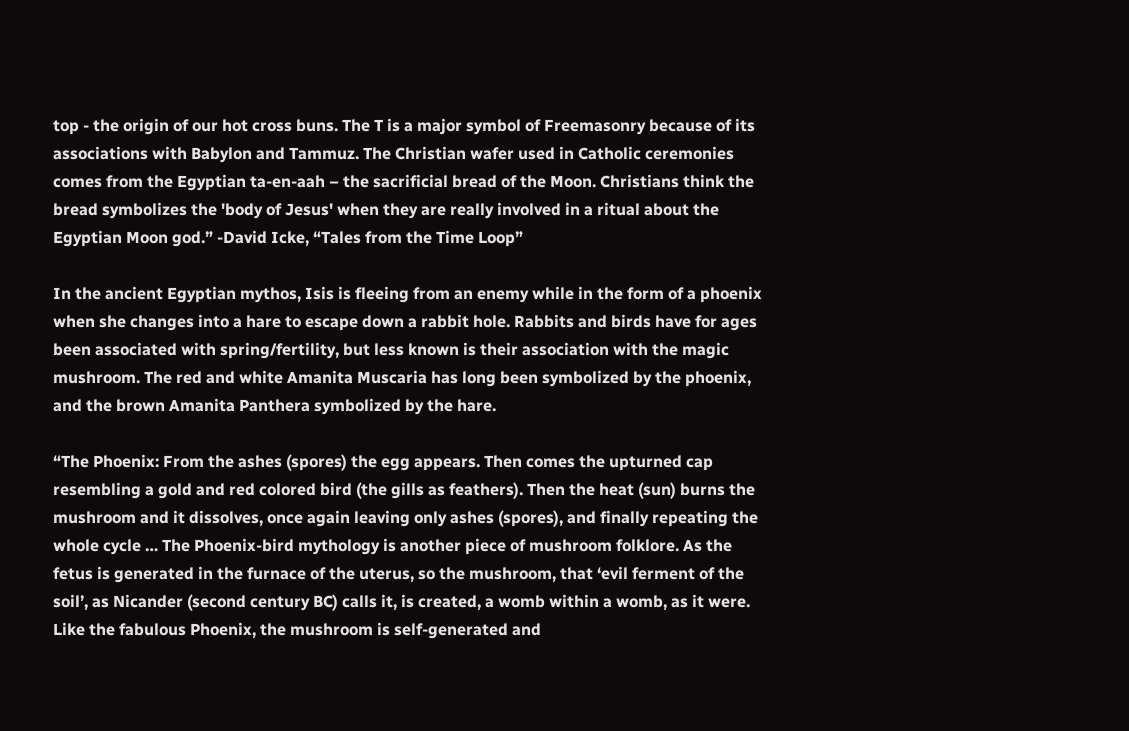top - the origin of our hot cross buns. The T is a major symbol of Freemasonry because of its associations with Babylon and Tammuz. The Christian wafer used in Catholic ceremonies comes from the Egyptian ta-en-aah – the sacrificial bread of the Moon. Christians think the bread symbolizes the 'body of Jesus' when they are really involved in a ritual about the Egyptian Moon god.” -David Icke, “Tales from the Time Loop”

In the ancient Egyptian mythos, Isis is fleeing from an enemy while in the form of a phoenix when she changes into a hare to escape down a rabbit hole. Rabbits and birds have for ages been associated with spring/fertility, but less known is their association with the magic mushroom. The red and white Amanita Muscaria has long been symbolized by the phoenix, and the brown Amanita Panthera symbolized by the hare.

“The Phoenix: From the ashes (spores) the egg appears. Then comes the upturned cap resembling a gold and red colored bird (the gills as feathers). Then the heat (sun) burns the mushroom and it dissolves, once again leaving only ashes (spores), and finally repeating the whole cycle … The Phoenix-bird mythology is another piece of mushroom folklore. As the fetus is generated in the furnace of the uterus, so the mushroom, that ‘evil ferment of the soil’, as Nicander (second century BC) calls it, is created, a womb within a womb, as it were. Like the fabulous Phoenix, the mushroom is self-generated and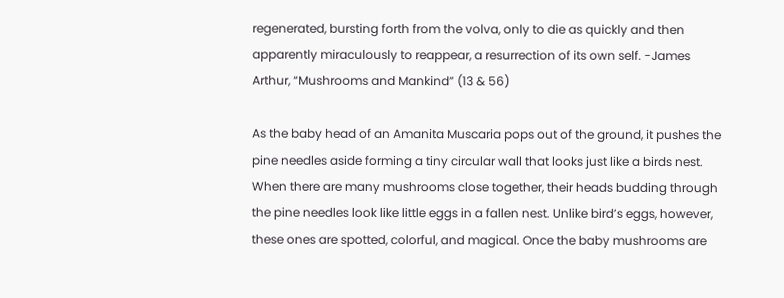regenerated, bursting forth from the volva, only to die as quickly and then apparently miraculously to reappear, a resurrection of its own self. -James Arthur, “Mushrooms and Mankind” (13 & 56)

As the baby head of an Amanita Muscaria pops out of the ground, it pushes the pine needles aside forming a tiny circular wall that looks just like a birds nest. When there are many mushrooms close together, their heads budding through the pine needles look like little eggs in a fallen nest. Unlike bird’s eggs, however, these ones are spotted, colorful, and magical. Once the baby mushrooms are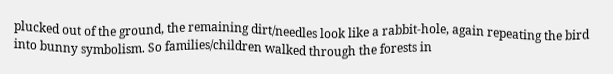plucked out of the ground, the remaining dirt/needles look like a rabbit-hole, again repeating the bird into bunny symbolism. So families/children walked through the forests in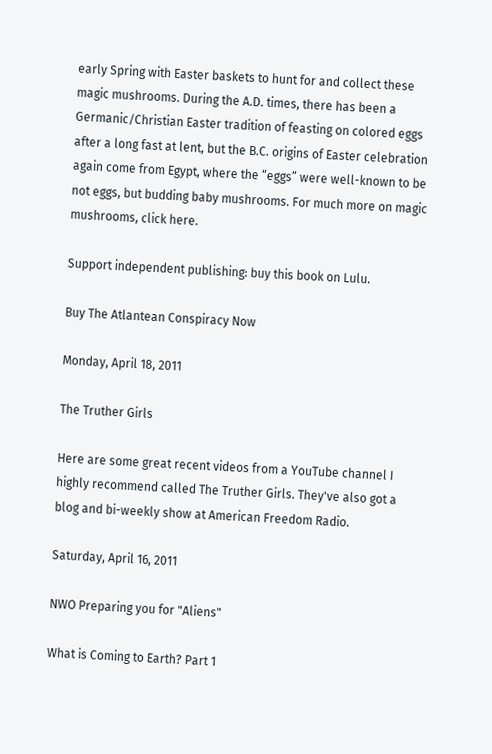early Spring with Easter baskets to hunt for and collect these magic mushrooms. During the A.D. times, there has been a Germanic/Christian Easter tradition of feasting on colored eggs after a long fast at lent, but the B.C. origins of Easter celebration again come from Egypt, where the “eggs” were well-known to be not eggs, but budding baby mushrooms. For much more on magic mushrooms, click here.

Support independent publishing: buy this book on Lulu.

Buy The Atlantean Conspiracy Now

Monday, April 18, 2011

The Truther Girls

Here are some great recent videos from a YouTube channel I highly recommend called The Truther Girls. They've also got a blog and bi-weekly show at American Freedom Radio.

Saturday, April 16, 2011

NWO Preparing you for "Aliens"

What is Coming to Earth? Part 1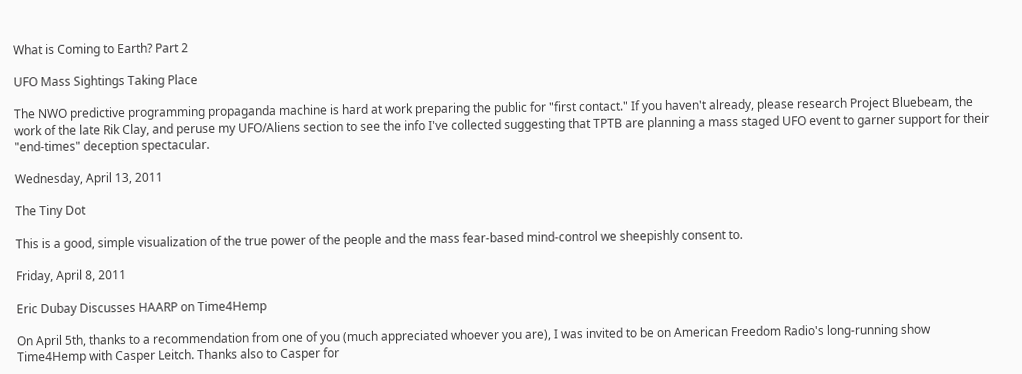What is Coming to Earth? Part 2

UFO Mass Sightings Taking Place

The NWO predictive programming propaganda machine is hard at work preparing the public for "first contact." If you haven't already, please research Project Bluebeam, the work of the late Rik Clay, and peruse my UFO/Aliens section to see the info I've collected suggesting that TPTB are planning a mass staged UFO event to garner support for their "end-times" deception spectacular.

Wednesday, April 13, 2011

The Tiny Dot

This is a good, simple visualization of the true power of the people and the mass fear-based mind-control we sheepishly consent to.

Friday, April 8, 2011

Eric Dubay Discusses HAARP on Time4Hemp

On April 5th, thanks to a recommendation from one of you (much appreciated whoever you are), I was invited to be on American Freedom Radio's long-running show Time4Hemp with Casper Leitch. Thanks also to Casper for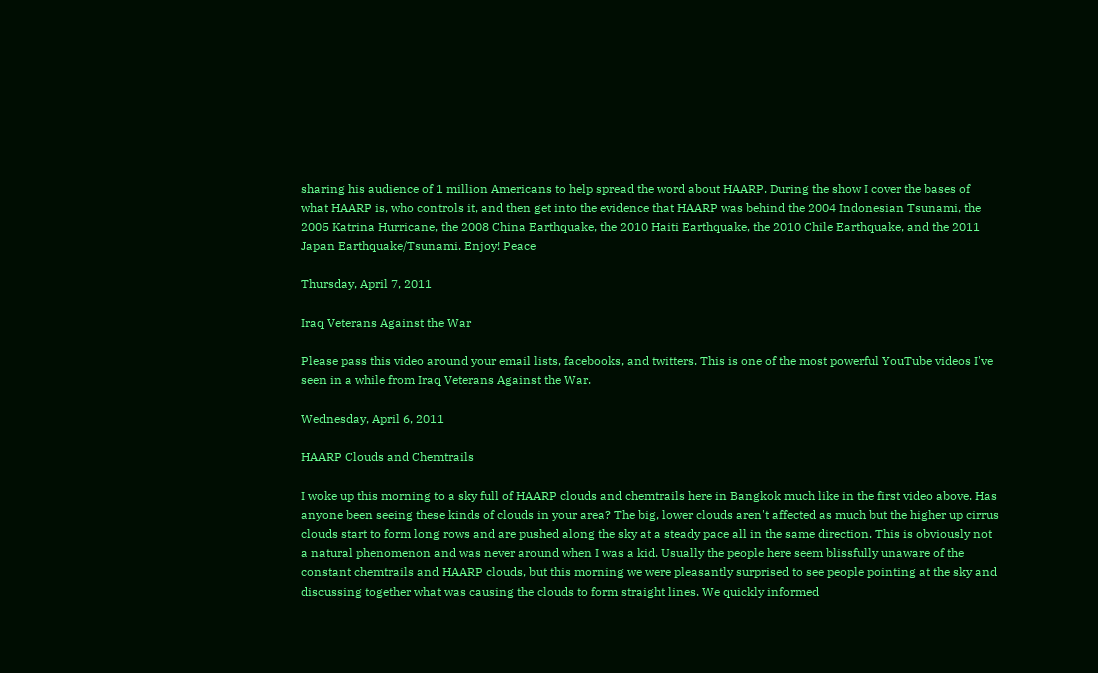sharing his audience of 1 million Americans to help spread the word about HAARP. During the show I cover the bases of what HAARP is, who controls it, and then get into the evidence that HAARP was behind the 2004 Indonesian Tsunami, the 2005 Katrina Hurricane, the 2008 China Earthquake, the 2010 Haiti Earthquake, the 2010 Chile Earthquake, and the 2011 Japan Earthquake/Tsunami. Enjoy! Peace

Thursday, April 7, 2011

Iraq Veterans Against the War

Please pass this video around your email lists, facebooks, and twitters. This is one of the most powerful YouTube videos I've seen in a while from Iraq Veterans Against the War.

Wednesday, April 6, 2011

HAARP Clouds and Chemtrails

I woke up this morning to a sky full of HAARP clouds and chemtrails here in Bangkok much like in the first video above. Has anyone been seeing these kinds of clouds in your area? The big, lower clouds aren't affected as much but the higher up cirrus clouds start to form long rows and are pushed along the sky at a steady pace all in the same direction. This is obviously not a natural phenomenon and was never around when I was a kid. Usually the people here seem blissfully unaware of the constant chemtrails and HAARP clouds, but this morning we were pleasantly surprised to see people pointing at the sky and discussing together what was causing the clouds to form straight lines. We quickly informed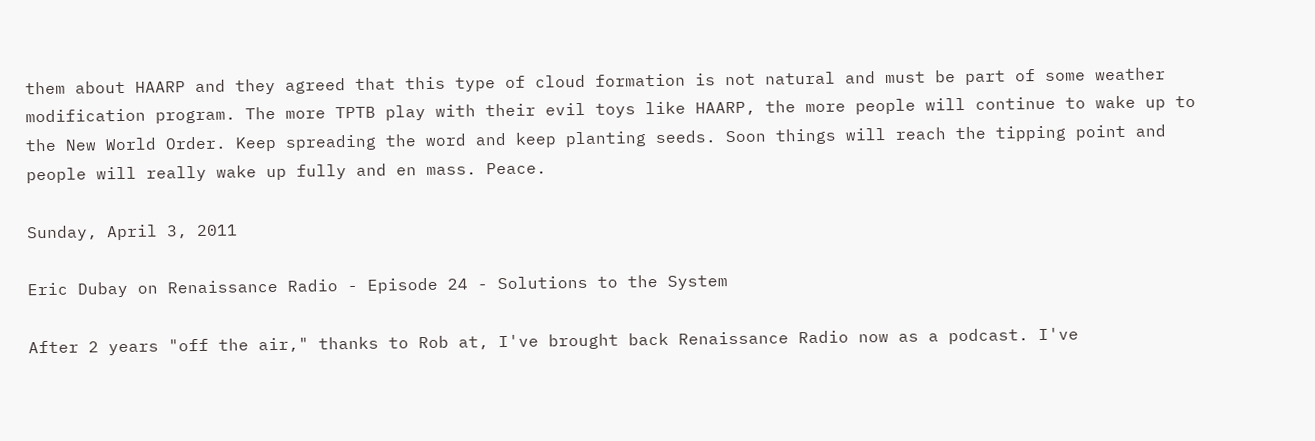them about HAARP and they agreed that this type of cloud formation is not natural and must be part of some weather modification program. The more TPTB play with their evil toys like HAARP, the more people will continue to wake up to the New World Order. Keep spreading the word and keep planting seeds. Soon things will reach the tipping point and people will really wake up fully and en mass. Peace.

Sunday, April 3, 2011

Eric Dubay on Renaissance Radio - Episode 24 - Solutions to the System

After 2 years "off the air," thanks to Rob at, I've brought back Renaissance Radio now as a podcast. I've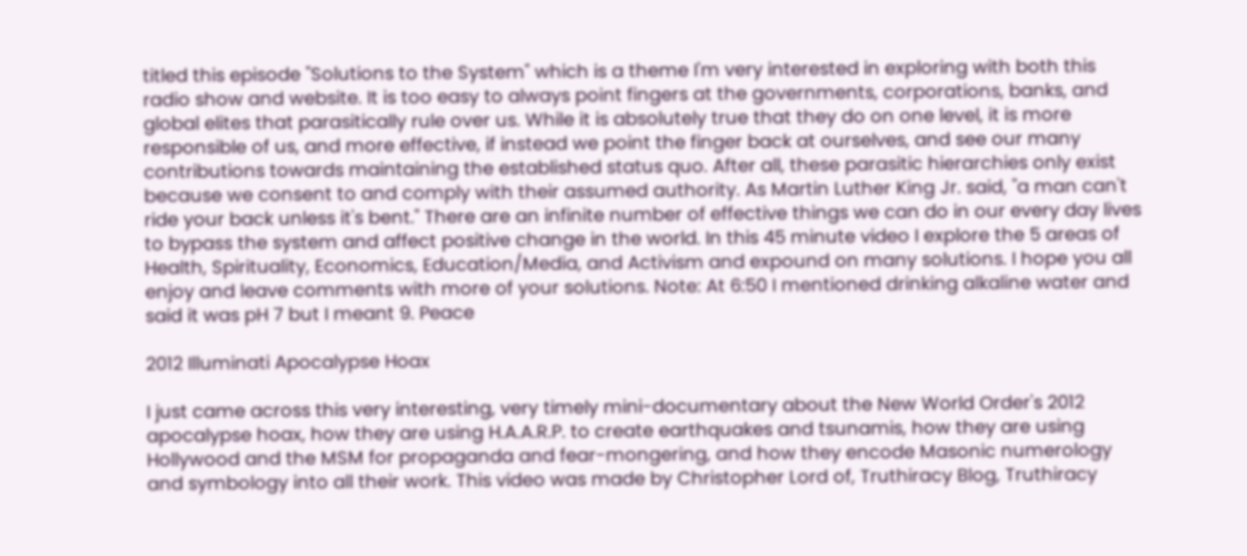titled this episode "Solutions to the System" which is a theme I'm very interested in exploring with both this radio show and website. It is too easy to always point fingers at the governments, corporations, banks, and global elites that parasitically rule over us. While it is absolutely true that they do on one level, it is more responsible of us, and more effective, if instead we point the finger back at ourselves, and see our many contributions towards maintaining the established status quo. After all, these parasitic hierarchies only exist because we consent to and comply with their assumed authority. As Martin Luther King Jr. said, "a man can't ride your back unless it's bent." There are an infinite number of effective things we can do in our every day lives to bypass the system and affect positive change in the world. In this 45 minute video I explore the 5 areas of Health, Spirituality, Economics, Education/Media, and Activism and expound on many solutions. I hope you all enjoy and leave comments with more of your solutions. Note: At 6:50 I mentioned drinking alkaline water and said it was pH 7 but I meant 9. Peace

2012 Illuminati Apocalypse Hoax

I just came across this very interesting, very timely mini-documentary about the New World Order's 2012 apocalypse hoax, how they are using H.A.A.R.P. to create earthquakes and tsunamis, how they are using Hollywood and the MSM for propaganda and fear-mongering, and how they encode Masonic numerology and symbology into all their work. This video was made by Christopher Lord of, Truthiracy Blog, Truthiracy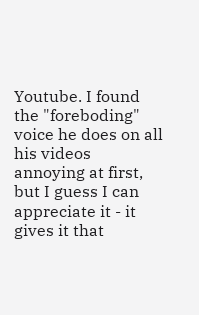Youtube. I found the "foreboding" voice he does on all his videos annoying at first, but I guess I can appreciate it - it gives it that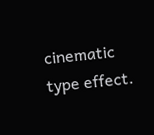cinematic type effect.